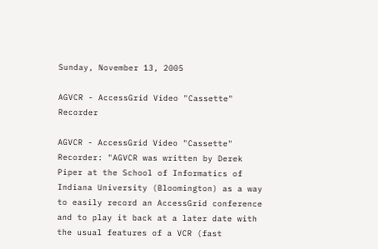Sunday, November 13, 2005

AGVCR - AccessGrid Video "Cassette" Recorder

AGVCR - AccessGrid Video "Cassette" Recorder: "AGVCR was written by Derek Piper at the School of Informatics of Indiana University (Bloomington) as a way to easily record an AccessGrid conference and to play it back at a later date with the usual features of a VCR (fast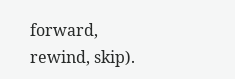forward, rewind, skip).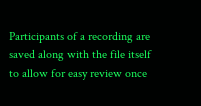Participants of a recording are saved along with the file itself to allow for easy review once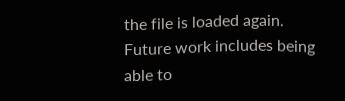the file is loaded again. Future work includes being able to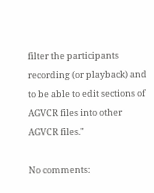filter the participants recording (or playback) and to be able to edit sections of AGVCR files into other AGVCR files."

No comments: